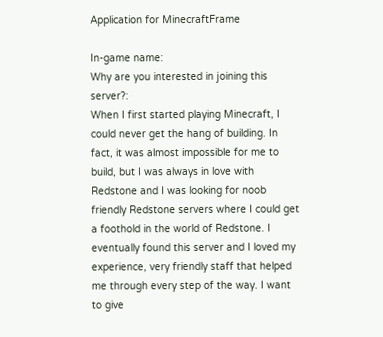Application for MinecraftFrame

In-game name:
Why are you interested in joining this server?:
When I first started playing Minecraft, I could never get the hang of building. In fact, it was almost impossible for me to build, but I was always in love with Redstone and I was looking for noob friendly Redstone servers where I could get a foothold in the world of Redstone. I eventually found this server and I loved my experience, very friendly staff that helped me through every step of the way. I want to give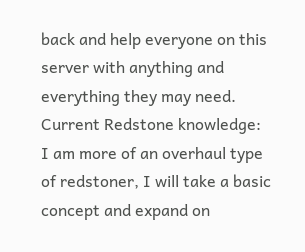back and help everyone on this server with anything and everything they may need.
Current Redstone knowledge:
I am more of an overhaul type of redstoner, I will take a basic concept and expand on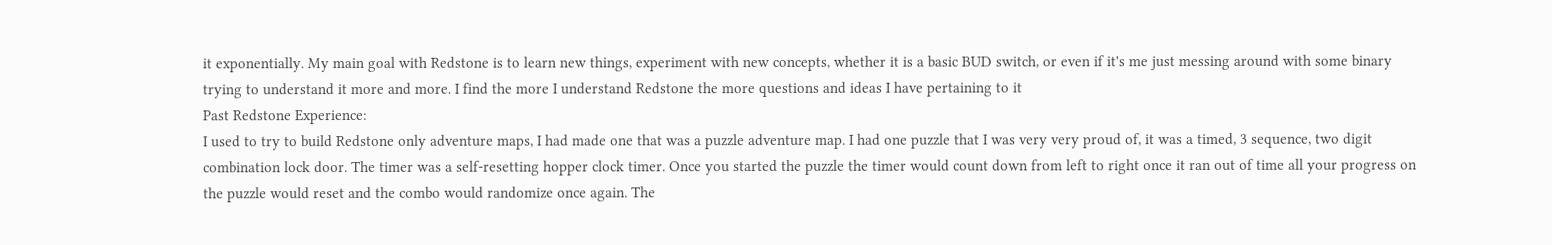it exponentially. My main goal with Redstone is to learn new things, experiment with new concepts, whether it is a basic BUD switch, or even if it's me just messing around with some binary trying to understand it more and more. I find the more I understand Redstone the more questions and ideas I have pertaining to it
Past Redstone Experience:
I used to try to build Redstone only adventure maps, I had made one that was a puzzle adventure map. I had one puzzle that I was very very proud of, it was a timed, 3 sequence, two digit combination lock door. The timer was a self-resetting hopper clock timer. Once you started the puzzle the timer would count down from left to right once it ran out of time all your progress on the puzzle would reset and the combo would randomize once again. The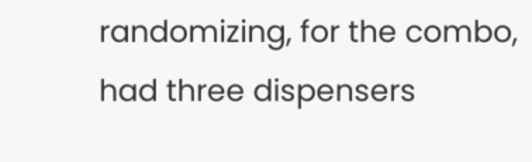randomizing, for the combo, had three dispensers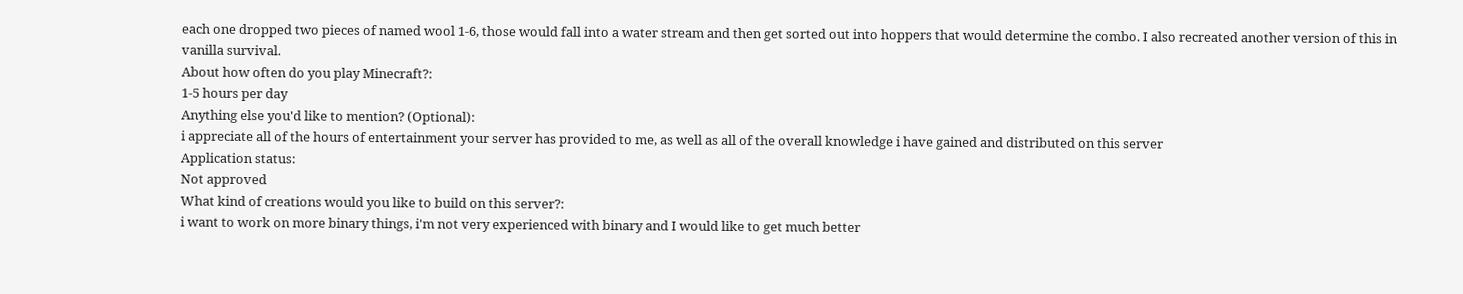each one dropped two pieces of named wool 1-6, those would fall into a water stream and then get sorted out into hoppers that would determine the combo. I also recreated another version of this in vanilla survival.
About how often do you play Minecraft?:
1-5 hours per day
Anything else you'd like to mention? (Optional):
i appreciate all of the hours of entertainment your server has provided to me, as well as all of the overall knowledge i have gained and distributed on this server
Application status:
Not approved
What kind of creations would you like to build on this server?:
i want to work on more binary things, i'm not very experienced with binary and I would like to get much better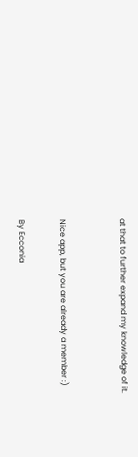at that to further expand my knowledge of it.


Nice app, but you are already a member :)

By Ecconia